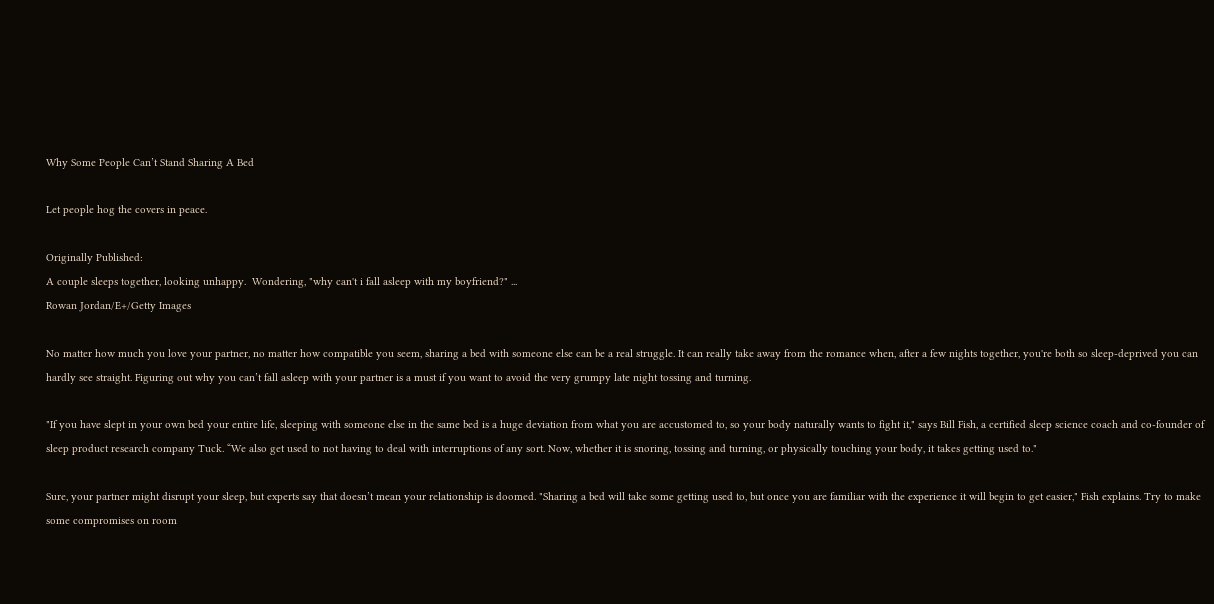Why Some People Can’t Stand Sharing A Bed

Let people hog the covers in peace.

Originally Published:
A couple sleeps together, looking unhappy.  Wondering, "why can't i fall asleep with my boyfriend?" ...
Rowan Jordan/E+/Getty Images

No matter how much you love your partner, no matter how compatible you seem, sharing a bed with someone else can be a real struggle. It can really take away from the romance when, after a few nights together, you're both so sleep-deprived you can hardly see straight. Figuring out why you can’t fall asleep with your partner is a must if you want to avoid the very grumpy late night tossing and turning.

"If you have slept in your own bed your entire life, sleeping with someone else in the same bed is a huge deviation from what you are accustomed to, so your body naturally wants to fight it," says Bill Fish, a certified sleep science coach and co-founder of sleep product research company Tuck. “We also get used to not having to deal with interruptions of any sort. Now, whether it is snoring, tossing and turning, or physically touching your body, it takes getting used to."

Sure, your partner might disrupt your sleep, but experts say that doesn’t mean your relationship is doomed. "Sharing a bed will take some getting used to, but once you are familiar with the experience it will begin to get easier," Fish explains. Try to make some compromises on room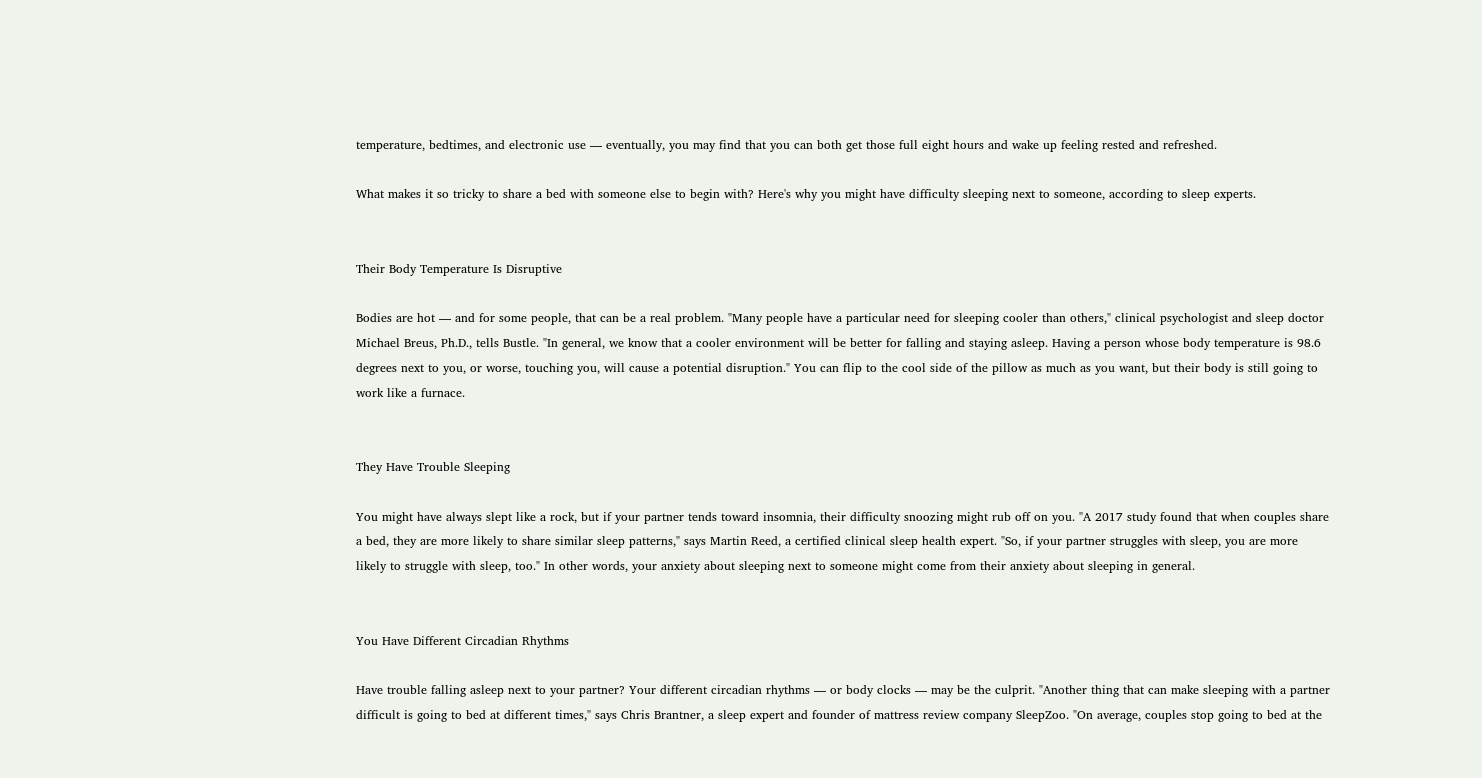temperature, bedtimes, and electronic use — eventually, you may find that you can both get those full eight hours and wake up feeling rested and refreshed.

What makes it so tricky to share a bed with someone else to begin with? Here's why you might have difficulty sleeping next to someone, according to sleep experts.


Their Body Temperature Is Disruptive

Bodies are hot — and for some people, that can be a real problem. "Many people have a particular need for sleeping cooler than others," clinical psychologist and sleep doctor Michael Breus, Ph.D., tells Bustle. "In general, we know that a cooler environment will be better for falling and staying asleep. Having a person whose body temperature is 98.6 degrees next to you, or worse, touching you, will cause a potential disruption." You can flip to the cool side of the pillow as much as you want, but their body is still going to work like a furnace.


They Have Trouble Sleeping

You might have always slept like a rock, but if your partner tends toward insomnia, their difficulty snoozing might rub off on you. "A 2017 study found that when couples share a bed, they are more likely to share similar sleep patterns," says Martin Reed, a certified clinical sleep health expert. "So, if your partner struggles with sleep, you are more likely to struggle with sleep, too." In other words, your anxiety about sleeping next to someone might come from their anxiety about sleeping in general.


You Have Different Circadian Rhythms

Have trouble falling asleep next to your partner? Your different circadian rhythms — or body clocks — may be the culprit. "Another thing that can make sleeping with a partner difficult is going to bed at different times," says Chris Brantner, a sleep expert and founder of mattress review company SleepZoo. "On average, couples stop going to bed at the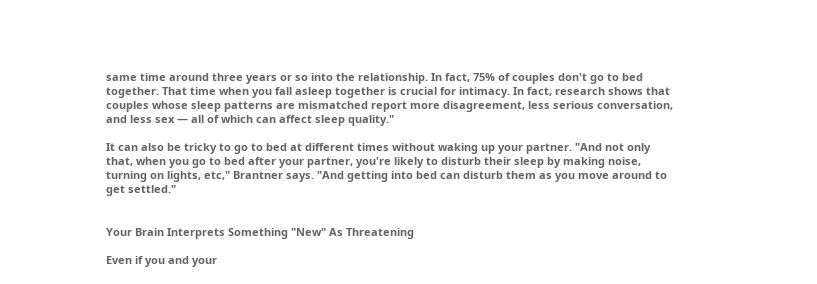same time around three years or so into the relationship. In fact, 75% of couples don't go to bed together. That time when you fall asleep together is crucial for intimacy. In fact, research shows that couples whose sleep patterns are mismatched report more disagreement, less serious conversation, and less sex — all of which can affect sleep quality."

It can also be tricky to go to bed at different times without waking up your partner. "And not only that, when you go to bed after your partner, you're likely to disturb their sleep by making noise, turning on lights, etc," Brantner says. "And getting into bed can disturb them as you move around to get settled."


Your Brain Interprets Something "New" As Threatening

Even if you and your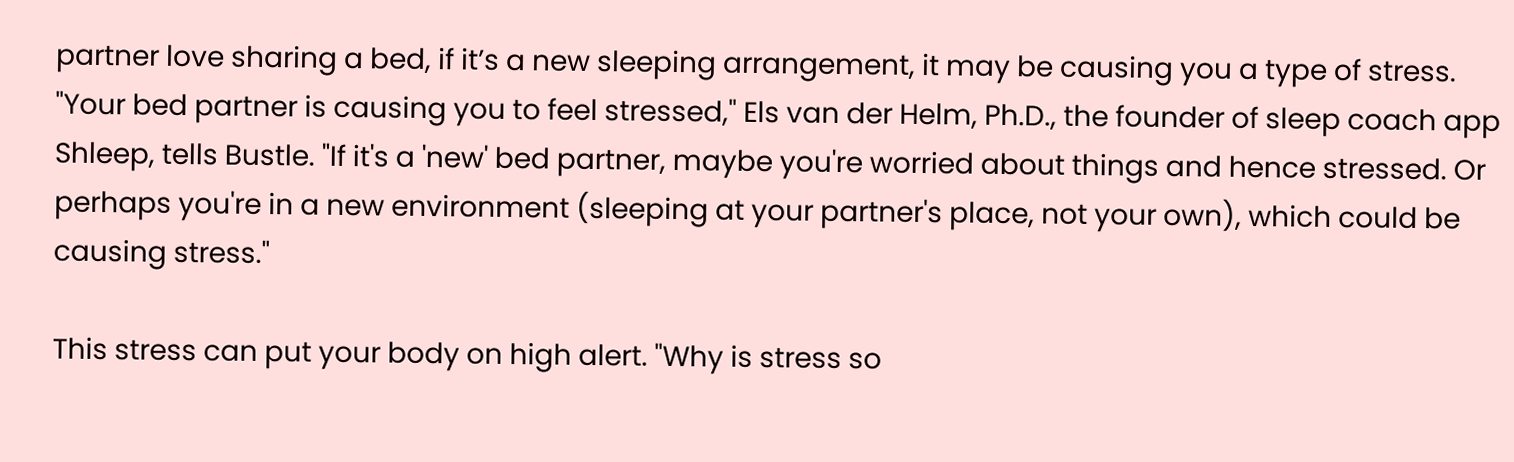partner love sharing a bed, if it’s a new sleeping arrangement, it may be causing you a type of stress. "Your bed partner is causing you to feel stressed," Els van der Helm, Ph.D., the founder of sleep coach app Shleep, tells Bustle. "If it's a 'new' bed partner, maybe you're worried about things and hence stressed. Or perhaps you're in a new environment (sleeping at your partner's place, not your own), which could be causing stress."

This stress can put your body on high alert. "Why is stress so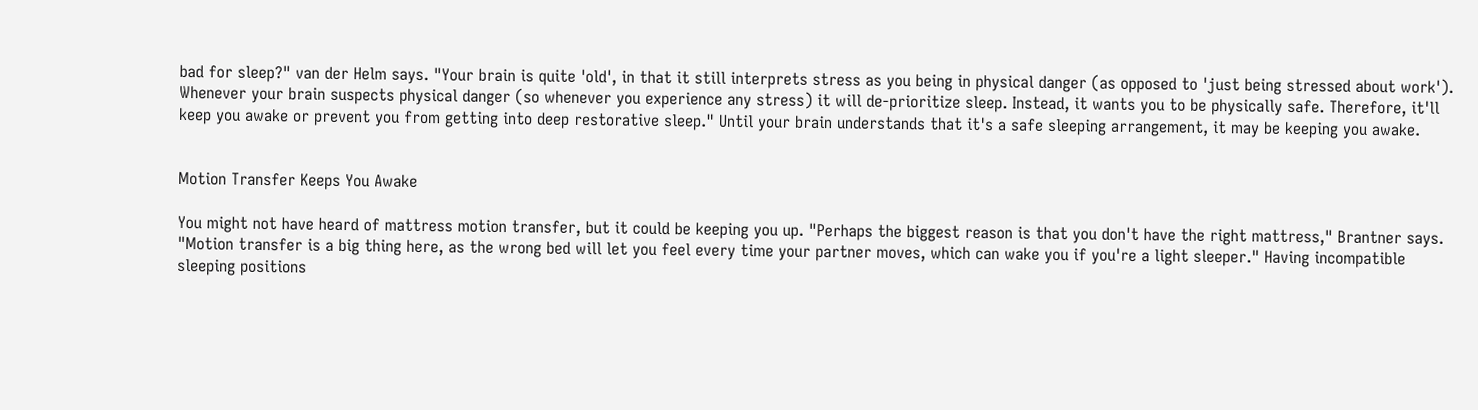bad for sleep?" van der Helm says. "Your brain is quite 'old', in that it still interprets stress as you being in physical danger (as opposed to 'just being stressed about work'). Whenever your brain suspects physical danger (so whenever you experience any stress) it will de-prioritize sleep. Instead, it wants you to be physically safe. Therefore, it'll keep you awake or prevent you from getting into deep restorative sleep." Until your brain understands that it's a safe sleeping arrangement, it may be keeping you awake.


Motion Transfer Keeps You Awake

You might not have heard of mattress motion transfer, but it could be keeping you up. "Perhaps the biggest reason is that you don't have the right mattress," Brantner says. "Motion transfer is a big thing here, as the wrong bed will let you feel every time your partner moves, which can wake you if you're a light sleeper." Having incompatible sleeping positions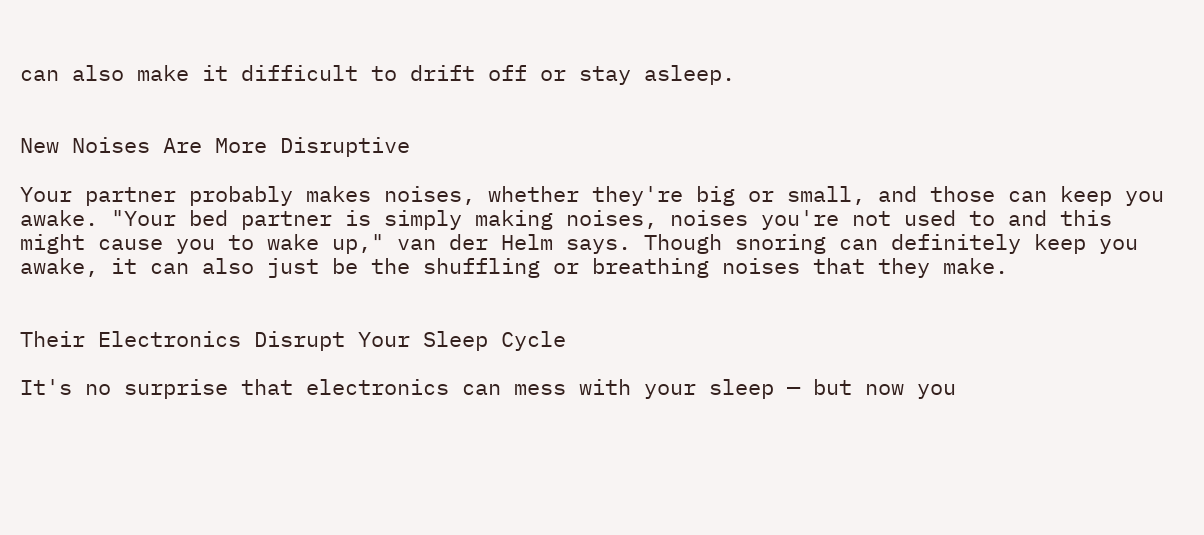can also make it difficult to drift off or stay asleep.


New Noises Are More Disruptive

Your partner probably makes noises, whether they're big or small, and those can keep you awake. "Your bed partner is simply making noises, noises you're not used to and this might cause you to wake up," van der Helm says. Though snoring can definitely keep you awake, it can also just be the shuffling or breathing noises that they make.


Their Electronics Disrupt Your Sleep Cycle

It's no surprise that electronics can mess with your sleep — but now you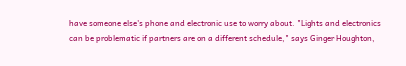have someone else's phone and electronic use to worry about. "Lights and electronics can be problematic if partners are on a different schedule," says Ginger Houghton,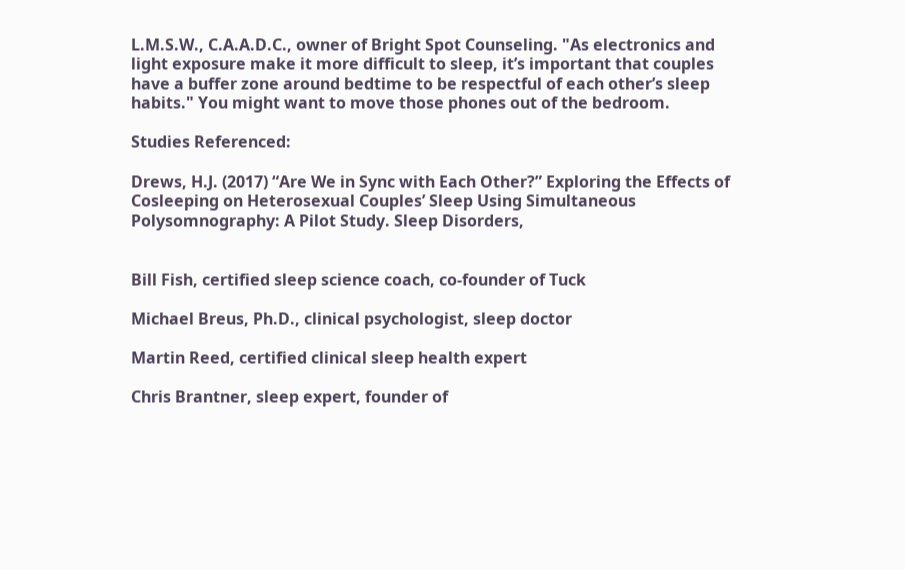L.M.S.W., C.A.A.D.C., owner of Bright Spot Counseling. "As electronics and light exposure make it more difficult to sleep, it’s important that couples have a buffer zone around bedtime to be respectful of each other’s sleep habits." You might want to move those phones out of the bedroom.

Studies Referenced:

Drews, H.J. (2017) “Are We in Sync with Each Other?” Exploring the Effects of Cosleeping on Heterosexual Couples’ Sleep Using Simultaneous Polysomnography: A Pilot Study. Sleep Disorders,


Bill Fish, certified sleep science coach, co-founder of Tuck

Michael Breus, Ph.D., clinical psychologist, sleep doctor

Martin Reed, certified clinical sleep health expert

Chris Brantner, sleep expert, founder of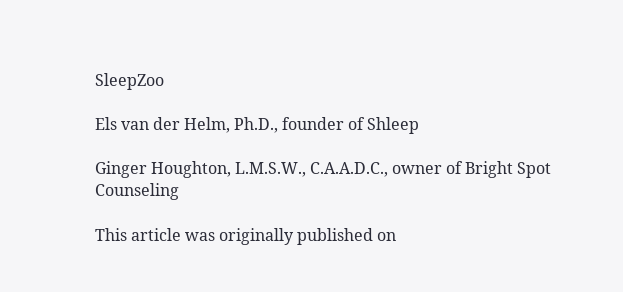SleepZoo

Els van der Helm, Ph.D., founder of Shleep

Ginger Houghton, L.M.S.W., C.A.A.D.C., owner of Bright Spot Counseling

This article was originally published on